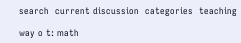search  current discussion  categories  teaching

way o t: math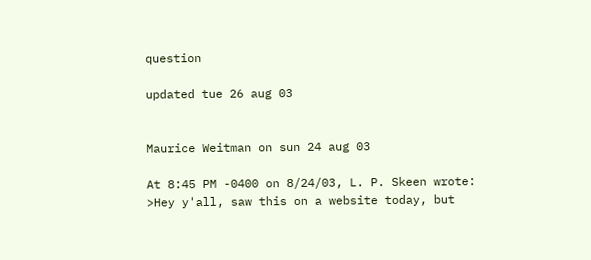question

updated tue 26 aug 03


Maurice Weitman on sun 24 aug 03

At 8:45 PM -0400 on 8/24/03, L. P. Skeen wrote:
>Hey y'all, saw this on a website today, but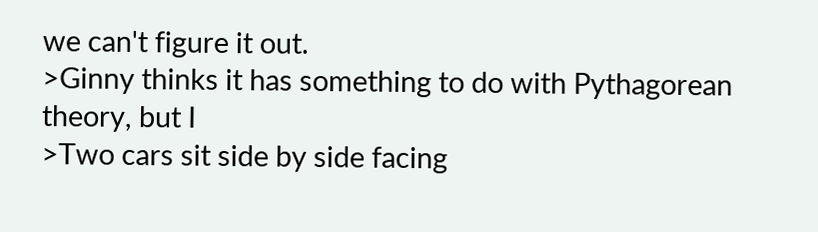we can't figure it out.
>Ginny thinks it has something to do with Pythagorean theory, but I
>Two cars sit side by side facing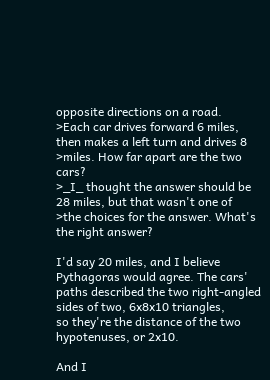opposite directions on a road.
>Each car drives forward 6 miles, then makes a left turn and drives 8
>miles. How far apart are the two cars?
>_I_ thought the answer should be 28 miles, but that wasn't one of
>the choices for the answer. What's the right answer?

I'd say 20 miles, and I believe Pythagoras would agree. The cars'
paths described the two right-angled sides of two, 6x8x10 triangles,
so they're the distance of the two hypotenuses, or 2x10.

And I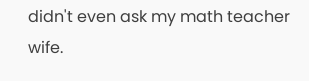didn't even ask my math teacher wife.